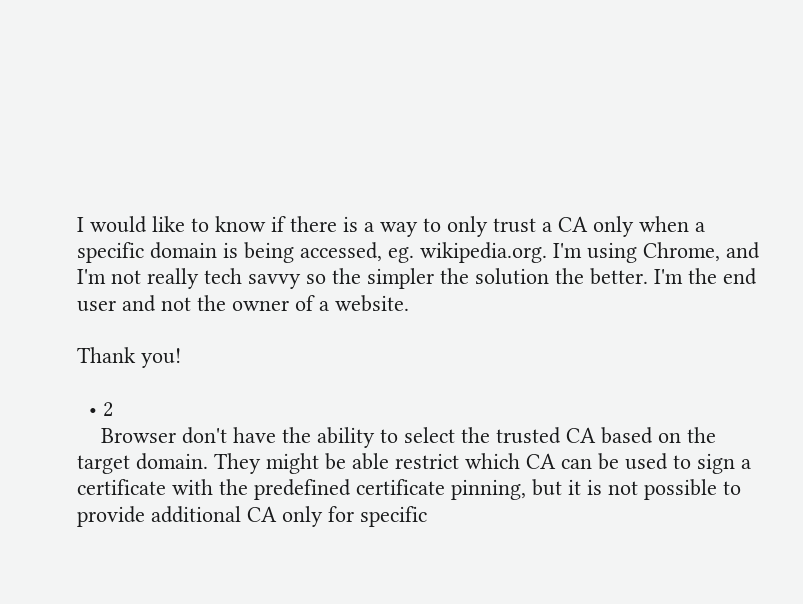I would like to know if there is a way to only trust a CA only when a specific domain is being accessed, eg. wikipedia.org. I'm using Chrome, and I'm not really tech savvy so the simpler the solution the better. I'm the end user and not the owner of a website.

Thank you!

  • 2
    Browser don't have the ability to select the trusted CA based on the target domain. They might be able restrict which CA can be used to sign a certificate with the predefined certificate pinning, but it is not possible to provide additional CA only for specific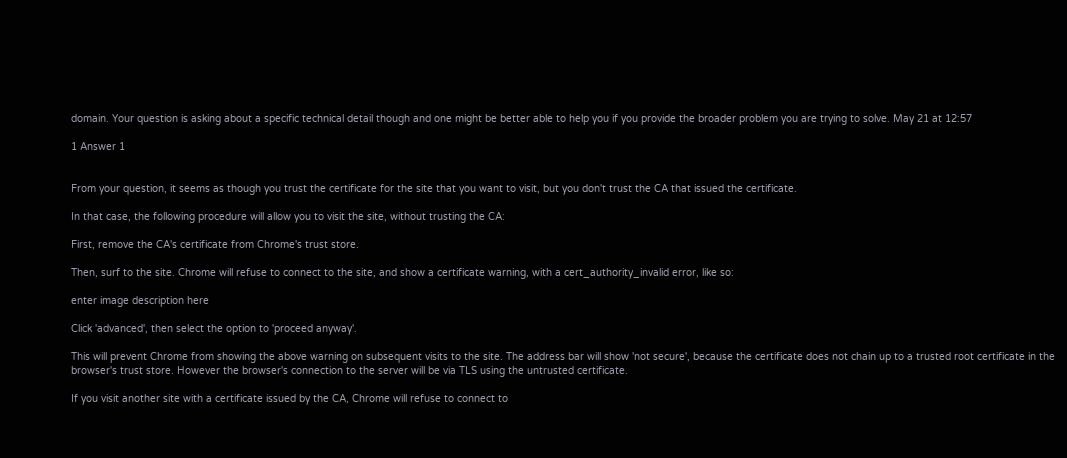domain. Your question is asking about a specific technical detail though and one might be better able to help you if you provide the broader problem you are trying to solve. May 21 at 12:57

1 Answer 1


From your question, it seems as though you trust the certificate for the site that you want to visit, but you don't trust the CA that issued the certificate.

In that case, the following procedure will allow you to visit the site, without trusting the CA:

First, remove the CA's certificate from Chrome's trust store.

Then, surf to the site. Chrome will refuse to connect to the site, and show a certificate warning, with a cert_authority_invalid error, like so:

enter image description here

Click 'advanced', then select the option to 'proceed anyway'.

This will prevent Chrome from showing the above warning on subsequent visits to the site. The address bar will show 'not secure', because the certificate does not chain up to a trusted root certificate in the browser's trust store. However the browser's connection to the server will be via TLS using the untrusted certificate.

If you visit another site with a certificate issued by the CA, Chrome will refuse to connect to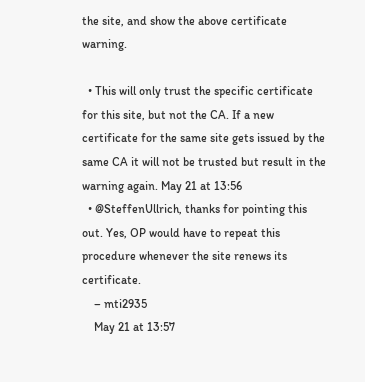the site, and show the above certificate warning.

  • This will only trust the specific certificate for this site, but not the CA. If a new certificate for the same site gets issued by the same CA it will not be trusted but result in the warning again. May 21 at 13:56
  • @SteffenUllrich, thanks for pointing this out. Yes, OP would have to repeat this procedure whenever the site renews its certificate.
    – mti2935
    May 21 at 13:57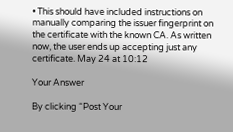• This should have included instructions on manually comparing the issuer fingerprint on the certificate with the known CA. As written now, the user ends up accepting just any certificate. May 24 at 10:12

Your Answer

By clicking “Post Your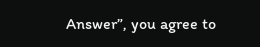Answer”, you agree to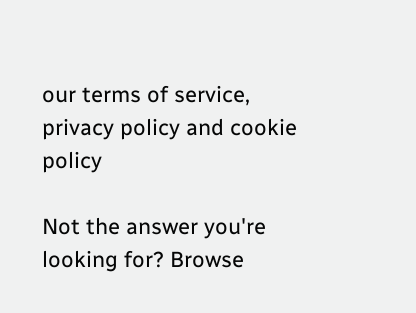our terms of service, privacy policy and cookie policy

Not the answer you're looking for? Browse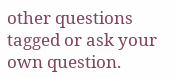other questions tagged or ask your own question.